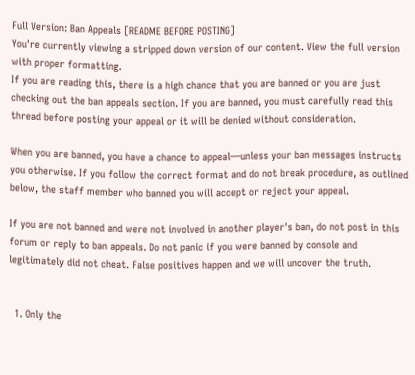Full Version: Ban Appeals [README BEFORE POSTING]
You're currently viewing a stripped down version of our content. View the full version with proper formatting.
If you are reading this, there is a high chance that you are banned or you are just checking out the ban appeals section. If you are banned, you must carefully read this thread before posting your appeal or it will be denied without consideration.

When you are banned, you have a chance to appeal—unless your ban messages instructs you otherwise. If you follow the correct format and do not break procedure, as outlined below, the staff member who banned you will accept or reject your appeal.

If you are not banned and were not involved in another player's ban, do not post in this forum or reply to ban appeals. Do not panic if you were banned by console and legitimately did not cheat. False positives happen and we will uncover the truth.


  1. Only the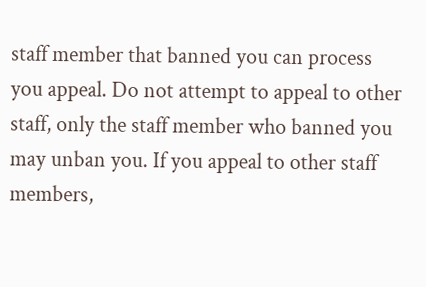staff member that banned you can process you appeal. Do not attempt to appeal to other staff, only the staff member who banned you may unban you. If you appeal to other staff members,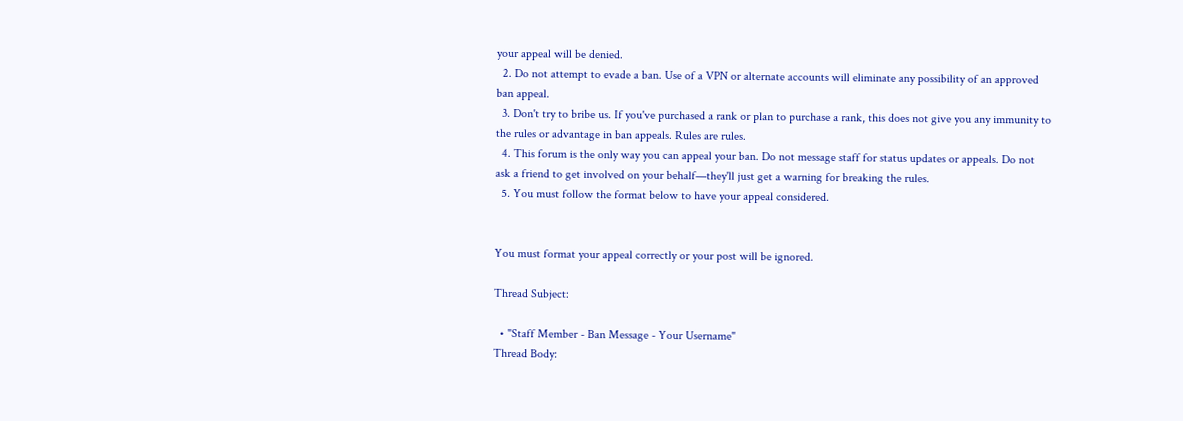your appeal will be denied.
  2. Do not attempt to evade a ban. Use of a VPN or alternate accounts will eliminate any possibility of an approved ban appeal.
  3. Don't try to bribe us. If you've purchased a rank or plan to purchase a rank, this does not give you any immunity to the rules or advantage in ban appeals. Rules are rules.
  4. This forum is the only way you can appeal your ban. Do not message staff for status updates or appeals. Do not ask a friend to get involved on your behalf—they'll just get a warning for breaking the rules.
  5. You must follow the format below to have your appeal considered.


You must format your appeal correctly or your post will be ignored.

Thread Subject:

  • "Staff Member - Ban Message - Your Username"
Thread Body: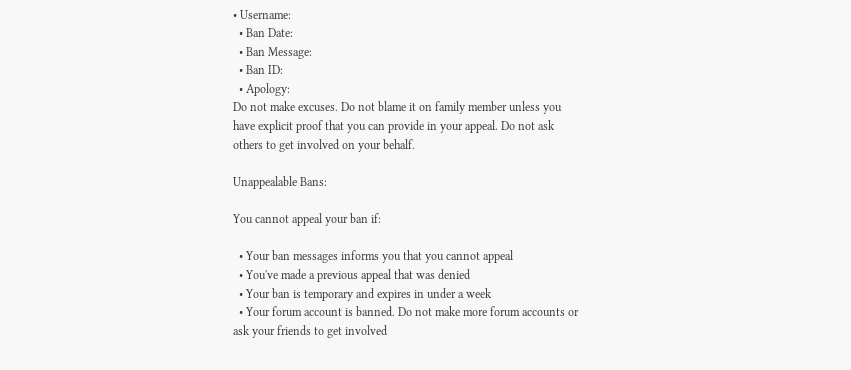• Username:
  • Ban Date:
  • Ban Message:
  • Ban ID:
  • Apology:
Do not make excuses. Do not blame it on family member unless you have explicit proof that you can provide in your appeal. Do not ask others to get involved on your behalf.

Unappealable Bans:

You cannot appeal your ban if:

  • Your ban messages informs you that you cannot appeal
  • You've made a previous appeal that was denied
  • Your ban is temporary and expires in under a week
  • Your forum account is banned. Do not make more forum accounts or ask your friends to get involved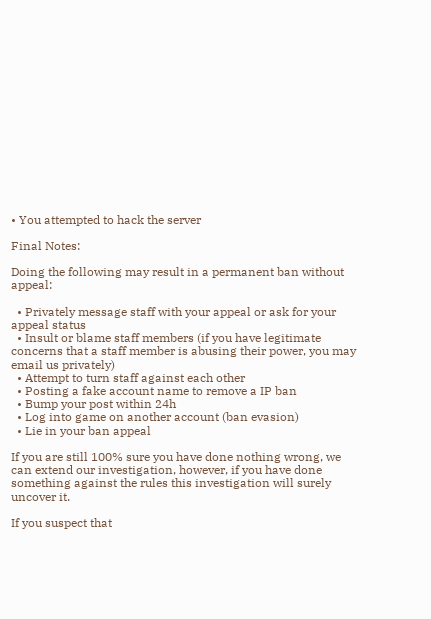• You attempted to hack the server

Final Notes:

Doing the following may result in a permanent ban without appeal:

  • Privately message staff with your appeal or ask for your appeal status
  • Insult or blame staff members (if you have legitimate concerns that a staff member is abusing their power, you may email us privately)
  • Attempt to turn staff against each other
  • Posting a fake account name to remove a IP ban
  • Bump your post within 24h
  • Log into game on another account (ban evasion)
  • Lie in your ban appeal

If you are still 100% sure you have done nothing wrong, we can extend our investigation, however, if you have done something against the rules this investigation will surely uncover it.

If you suspect that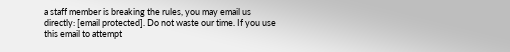a staff member is breaking the rules, you may email us directly: [email protected]. Do not waste our time. If you use this email to attempt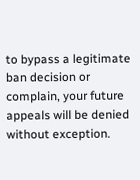to bypass a legitimate ban decision or complain, your future appeals will be denied without exception.